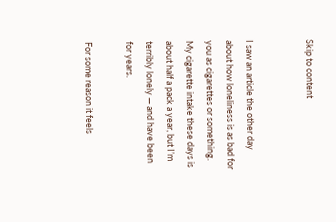Skip to content


I saw an article the other day about how loneliness is as bad for you as cigarettes or something. My cigarette intake these days is about half a pack a year, but I’m terribly lonely — and have been for years.

For some reason it feels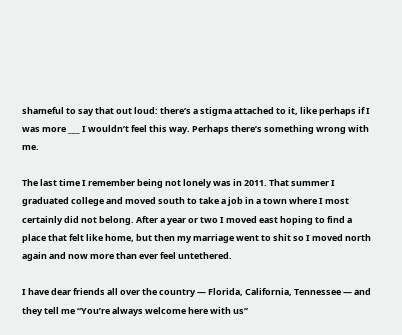shameful to say that out loud: there’s a stigma attached to it, like perhaps if I was more ___ I wouldn’t feel this way. Perhaps there’s something wrong with me.

The last time I remember being not lonely was in 2011. That summer I graduated college and moved south to take a job in a town where I most certainly did not belong. After a year or two I moved east hoping to find a place that felt like home, but then my marriage went to shit so I moved north again and now more than ever feel untethered.

I have dear friends all over the country — Florida, California, Tennessee — and they tell me “You’re always welcome here with us”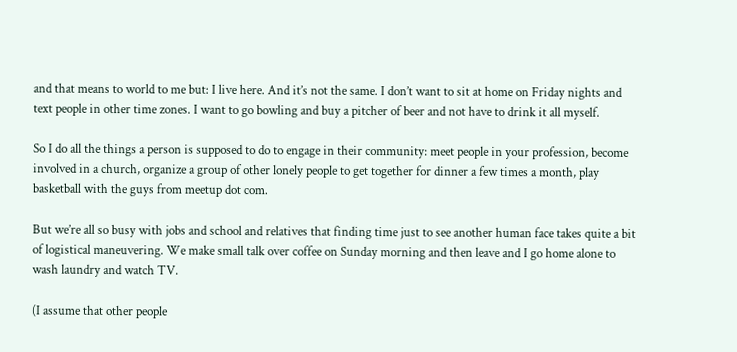and that means to world to me but: I live here. And it’s not the same. I don’t want to sit at home on Friday nights and text people in other time zones. I want to go bowling and buy a pitcher of beer and not have to drink it all myself.

So I do all the things a person is supposed to do to engage in their community: meet people in your profession, become involved in a church, organize a group of other lonely people to get together for dinner a few times a month, play basketball with the guys from meetup dot com.

But we’re all so busy with jobs and school and relatives that finding time just to see another human face takes quite a bit of logistical maneuvering. We make small talk over coffee on Sunday morning and then leave and I go home alone to wash laundry and watch TV.

(I assume that other people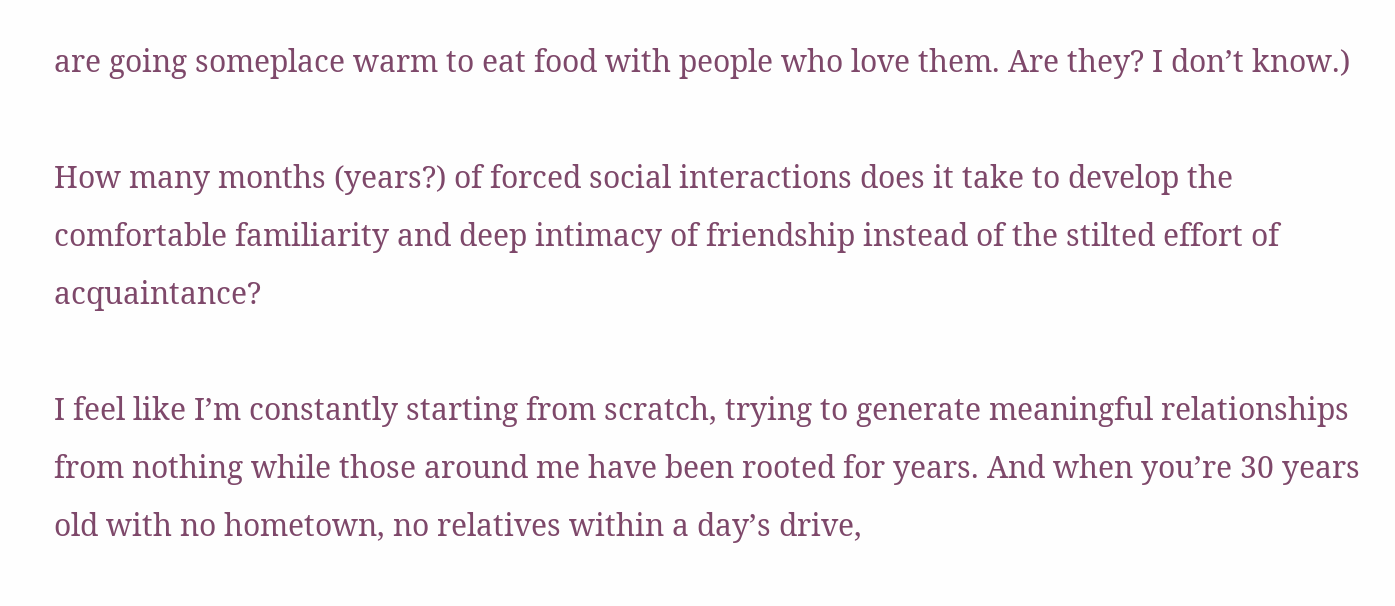are going someplace warm to eat food with people who love them. Are they? I don’t know.)

How many months (years?) of forced social interactions does it take to develop the comfortable familiarity and deep intimacy of friendship instead of the stilted effort of acquaintance?

I feel like I’m constantly starting from scratch, trying to generate meaningful relationships from nothing while those around me have been rooted for years. And when you’re 30 years old with no hometown, no relatives within a day’s drive,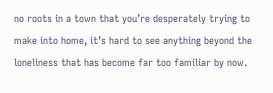no roots in a town that you’re desperately trying to make into home, it’s hard to see anything beyond the loneliness that has become far too familiar by now.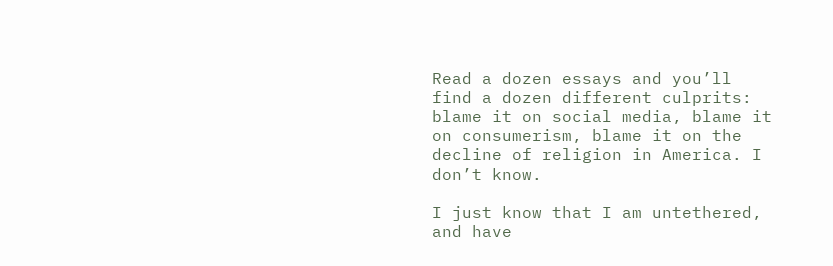Read a dozen essays and you’ll find a dozen different culprits: blame it on social media, blame it on consumerism, blame it on the decline of religion in America. I don’t know.

I just know that I am untethered, and have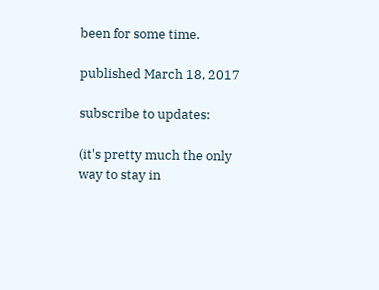been for some time.

published March 18, 2017

subscribe to updates:

(it's pretty much the only way to stay in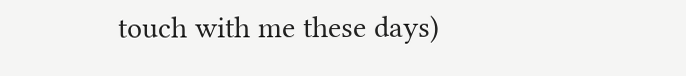touch with me these days)